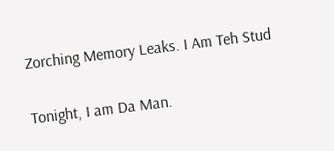Zorching Memory Leaks. I Am Teh Stud

Tonight, I am Da Man.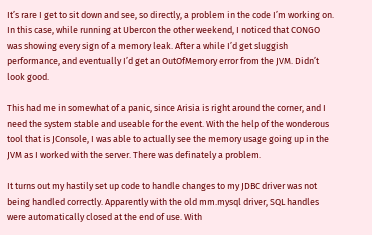It’s rare I get to sit down and see, so directly, a problem in the code I’m working on. In this case, while running at Ubercon the other weekend, I noticed that CONGO was showing every sign of a memory leak. After a while I’d get sluggish performance, and eventually I’d get an OutOfMemory error from the JVM. Didn’t look good.

This had me in somewhat of a panic, since Arisia is right around the corner, and I need the system stable and useable for the event. With the help of the wonderous tool that is JConsole, I was able to actually see the memory usage going up in the JVM as I worked with the server. There was definately a problem.

It turns out my hastily set up code to handle changes to my JDBC driver was not being handled correctly. Apparently with the old mm.mysql driver, SQL handles were automatically closed at the end of use. With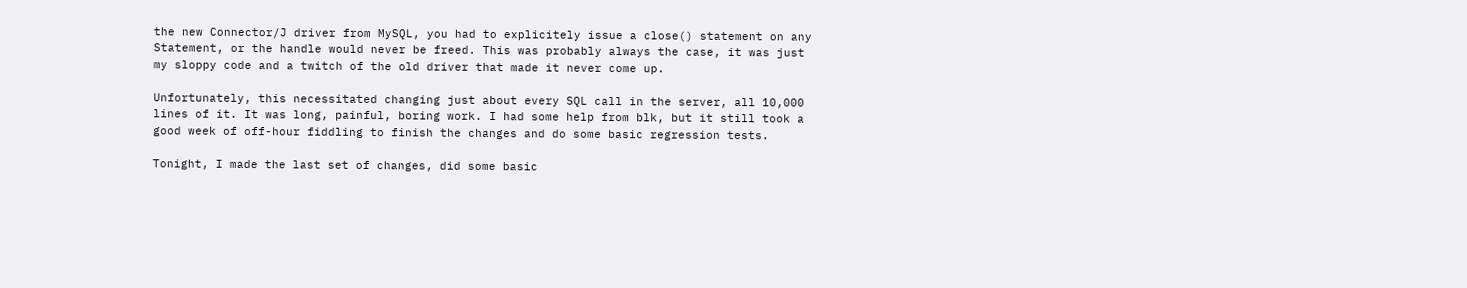the new Connector/J driver from MySQL, you had to explicitely issue a close() statement on any Statement, or the handle would never be freed. This was probably always the case, it was just my sloppy code and a twitch of the old driver that made it never come up.

Unfortunately, this necessitated changing just about every SQL call in the server, all 10,000 lines of it. It was long, painful, boring work. I had some help from blk, but it still took a good week of off-hour fiddling to finish the changes and do some basic regression tests.

Tonight, I made the last set of changes, did some basic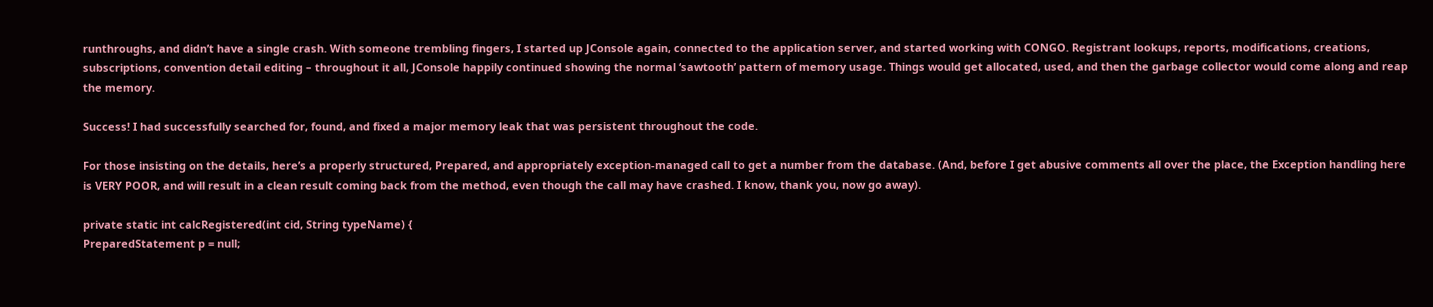runthroughs, and didn’t have a single crash. With someone trembling fingers, I started up JConsole again, connected to the application server, and started working with CONGO. Registrant lookups, reports, modifications, creations, subscriptions, convention detail editing – throughout it all, JConsole happily continued showing the normal ‘sawtooth’ pattern of memory usage. Things would get allocated, used, and then the garbage collector would come along and reap the memory.

Success! I had successfully searched for, found, and fixed a major memory leak that was persistent throughout the code.

For those insisting on the details, here’s a properly structured, Prepared, and appropriately exception-managed call to get a number from the database. (And, before I get abusive comments all over the place, the Exception handling here is VERY POOR, and will result in a clean result coming back from the method, even though the call may have crashed. I know, thank you, now go away).

private static int calcRegistered(int cid, String typeName) {
PreparedStatement p = null;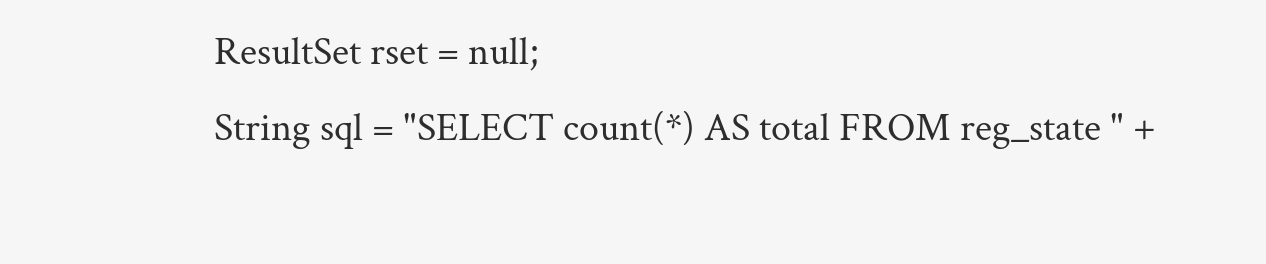ResultSet rset = null;
String sql = "SELECT count(*) AS total FROM reg_state " +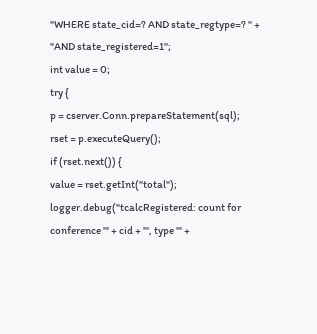"WHERE state_cid=? AND state_regtype=? " +
"AND state_registered=1";
int value = 0;
try {
p = cserver.Conn.prepareStatement(sql);
rset = p.executeQuery();
if (rset.next()) {
value = rset.getInt("total");
logger.debug("tcalcRegistered: count for conference '" + cid + "', type '" +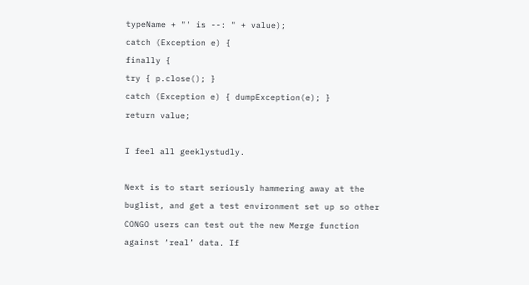typeName + "' is --: " + value);
catch (Exception e) {
finally {
try { p.close(); }
catch (Exception e) { dumpException(e); }
return value;

I feel all geeklystudly.

Next is to start seriously hammering away at the buglist, and get a test environment set up so other CONGO users can test out the new Merge function against ‘real’ data. If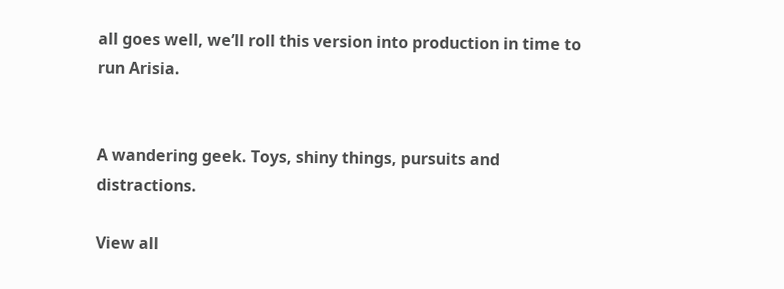all goes well, we’ll roll this version into production in time to run Arisia.


A wandering geek. Toys, shiny things, pursuits and distractions.

View all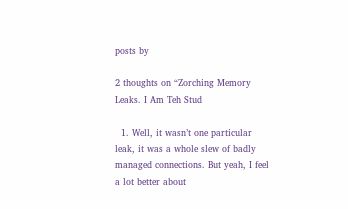posts by

2 thoughts on “Zorching Memory Leaks. I Am Teh Stud

  1. Well, it wasn’t one particular leak, it was a whole slew of badly managed connections. But yeah, I feel a lot better about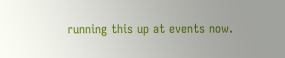running this up at events now.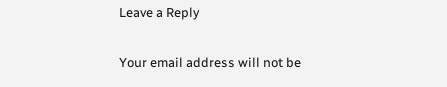Leave a Reply

Your email address will not be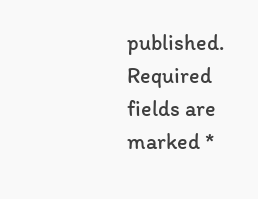published. Required fields are marked *